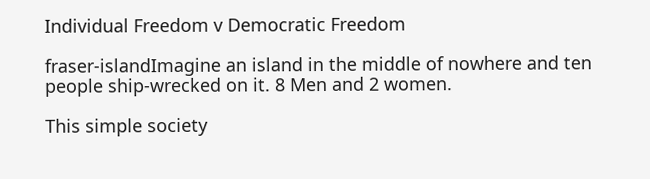Individual Freedom v Democratic Freedom

fraser-islandImagine an island in the middle of nowhere and ten people ship-wrecked on it. 8 Men and 2 women.

This simple society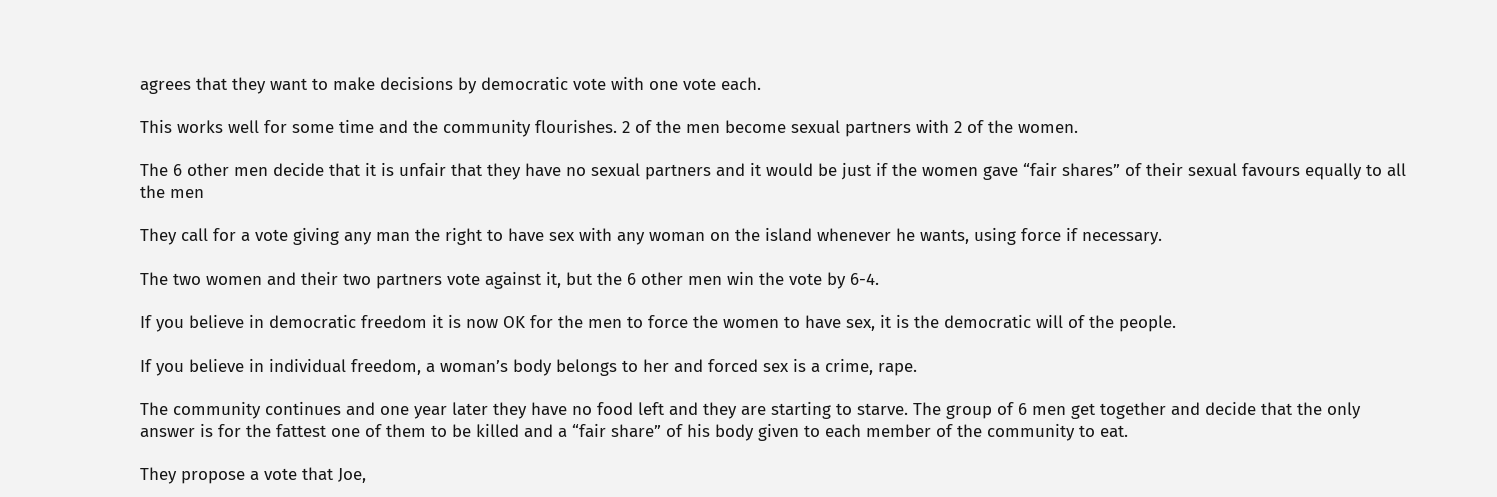agrees that they want to make decisions by democratic vote with one vote each.

This works well for some time and the community flourishes. 2 of the men become sexual partners with 2 of the women.

The 6 other men decide that it is unfair that they have no sexual partners and it would be just if the women gave “fair shares” of their sexual favours equally to all the men

They call for a vote giving any man the right to have sex with any woman on the island whenever he wants, using force if necessary.

The two women and their two partners vote against it, but the 6 other men win the vote by 6-4.

If you believe in democratic freedom it is now OK for the men to force the women to have sex, it is the democratic will of the people.

If you believe in individual freedom, a woman’s body belongs to her and forced sex is a crime, rape.

The community continues and one year later they have no food left and they are starting to starve. The group of 6 men get together and decide that the only answer is for the fattest one of them to be killed and a “fair share” of his body given to each member of the community to eat.

They propose a vote that Joe,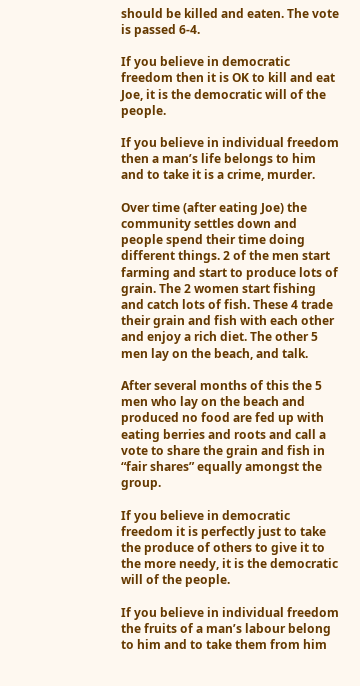should be killed and eaten. The vote is passed 6-4.

If you believe in democratic freedom then it is OK to kill and eat Joe, it is the democratic will of the people.

If you believe in individual freedom then a man’s life belongs to him and to take it is a crime, murder.

Over time (after eating Joe) the community settles down and people spend their time doing different things. 2 of the men start farming and start to produce lots of grain. The 2 women start fishing and catch lots of fish. These 4 trade their grain and fish with each other and enjoy a rich diet. The other 5 men lay on the beach, and talk.

After several months of this the 5 men who lay on the beach and produced no food are fed up with eating berries and roots and call a vote to share the grain and fish in “fair shares” equally amongst the group.

If you believe in democratic freedom it is perfectly just to take the produce of others to give it to the more needy, it is the democratic will of the people.

If you believe in individual freedom the fruits of a man’s labour belong to him and to take them from him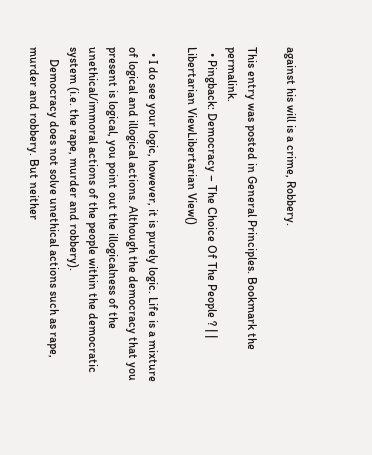against his will is a crime, Robbery.

This entry was posted in General Principles. Bookmark the permalink.
  • Pingback: Democracy – The Choice Of The People ? | | Libertarian ViewLibertarian View()

  • I do see your logic, however, it is purely logic. Life is a mixture of logical and illogical actions. Although the democracy that you present is logical, you point out the illogicalness of the unethical/immoral actions of the people within the democratic system (i.e. the rape, murder and robbery).
    Democracy does not solve unethical actions such as rape, murder and robbery. But neither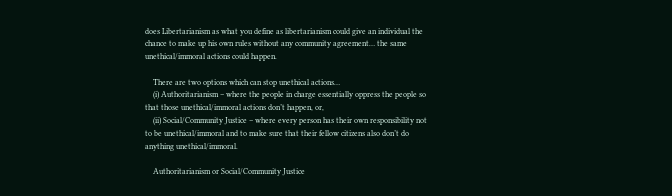does Libertarianism as what you define as libertarianism could give an individual the chance to make up his own rules without any community agreement… the same unethical/immoral actions could happen.

    There are two options which can stop unethical actions…
    (i) Authoritarianism – where the people in charge essentially oppress the people so that those unethical/immoral actions don’t happen, or,
    (ii) Social/Community Justice – where every person has their own responsibility not to be unethical/immoral and to make sure that their fellow citizens also don’t do anything unethical/immoral.

    Authoritarianism or Social/Community Justice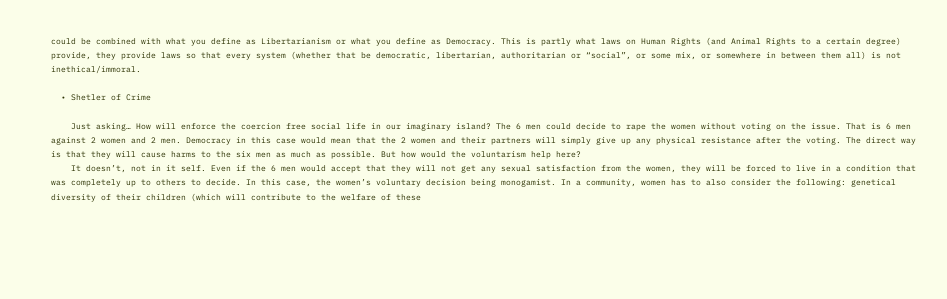could be combined with what you define as Libertarianism or what you define as Democracy. This is partly what laws on Human Rights (and Animal Rights to a certain degree) provide, they provide laws so that every system (whether that be democratic, libertarian, authoritarian or “social”, or some mix, or somewhere in between them all) is not inethical/immoral.

  • Shetler of Crime

    Just asking… How will enforce the coercion free social life in our imaginary island? The 6 men could decide to rape the women without voting on the issue. That is 6 men against 2 women and 2 men. Democracy in this case would mean that the 2 women and their partners will simply give up any physical resistance after the voting. The direct way is that they will cause harms to the six men as much as possible. But how would the voluntarism help here?
    It doesn’t, not in it self. Even if the 6 men would accept that they will not get any sexual satisfaction from the women, they will be forced to live in a condition that was completely up to others to decide. In this case, the women’s voluntary decision being monogamist. In a community, women has to also consider the following: genetical diversity of their children (which will contribute to the welfare of these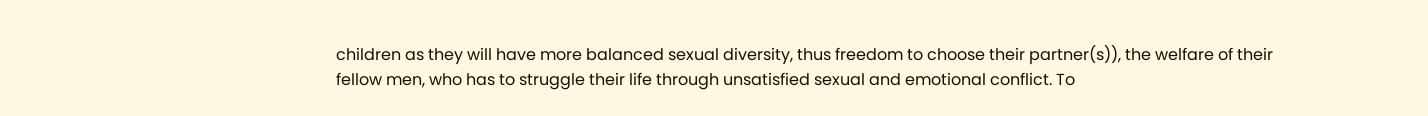children as they will have more balanced sexual diversity, thus freedom to choose their partner(s)), the welfare of their fellow men, who has to struggle their life through unsatisfied sexual and emotional conflict. To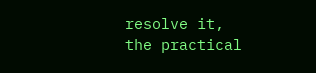resolve it, the practical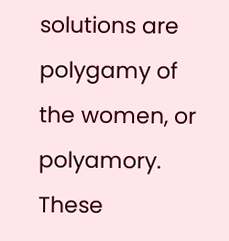solutions are polygamy of the women, or polyamory. These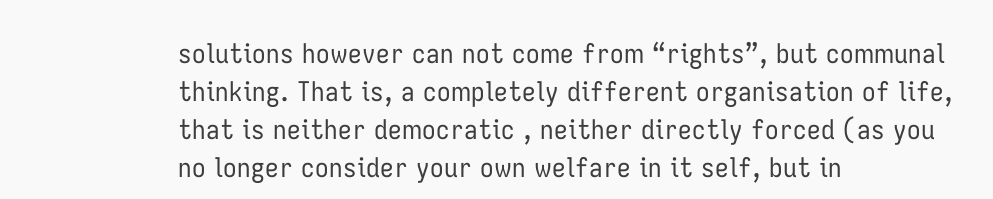solutions however can not come from “rights”, but communal thinking. That is, a completely different organisation of life, that is neither democratic , neither directly forced (as you no longer consider your own welfare in it self, but in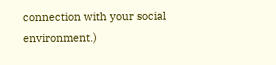connection with your social environment.)